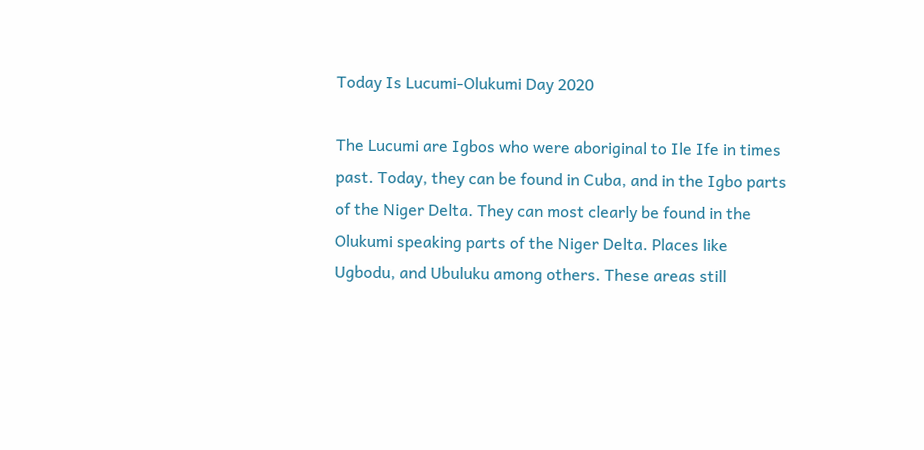Today Is Lucumi-Olukumi Day 2020

The Lucumi are Igbos who were aboriginal to Ile Ife in times past. Today, they can be found in Cuba, and in the Igbo parts of the Niger Delta. They can most clearly be found in the Olukumi speaking parts of the Niger Delta. Places like Ugbodu, and Ubuluku among others. These areas still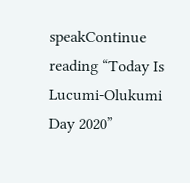speakContinue reading “Today Is Lucumi-Olukumi Day 2020”